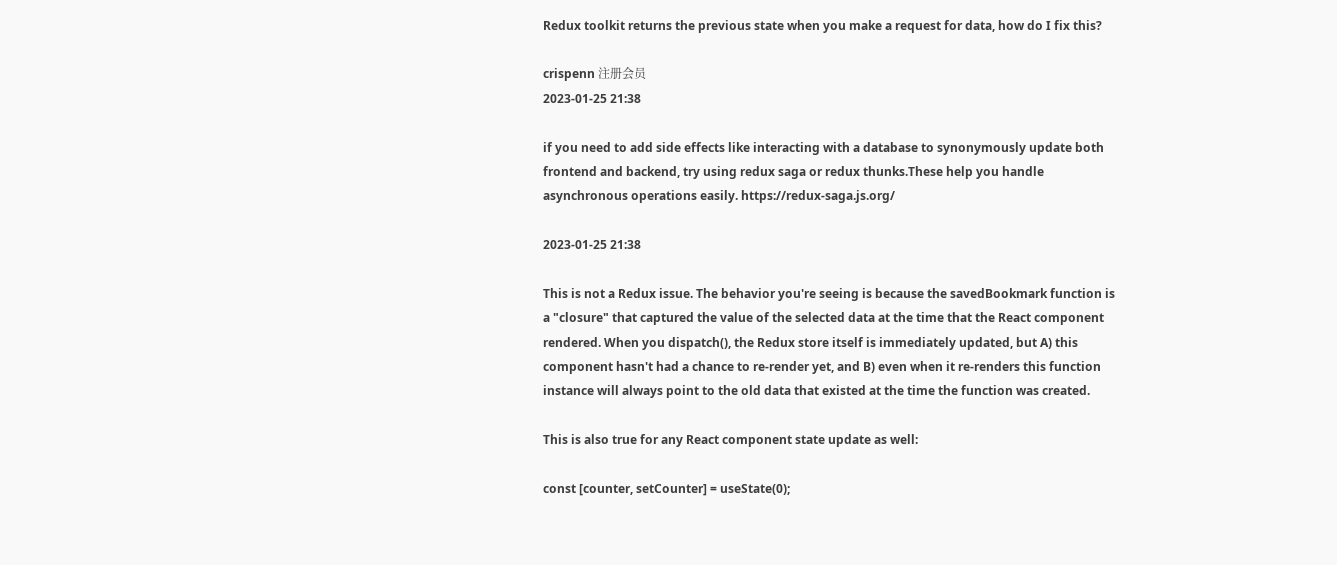Redux toolkit returns the previous state when you make a request for data, how do I fix this?

crispenn 注册会员
2023-01-25 21:38

if you need to add side effects like interacting with a database to synonymously update both frontend and backend, try using redux saga or redux thunks.These help you handle asynchronous operations easily. https://redux-saga.js.org/

2023-01-25 21:38

This is not a Redux issue. The behavior you're seeing is because the savedBookmark function is a "closure" that captured the value of the selected data at the time that the React component rendered. When you dispatch(), the Redux store itself is immediately updated, but A) this component hasn't had a chance to re-render yet, and B) even when it re-renders this function instance will always point to the old data that existed at the time the function was created.

This is also true for any React component state update as well:

const [counter, setCounter] = useState(0);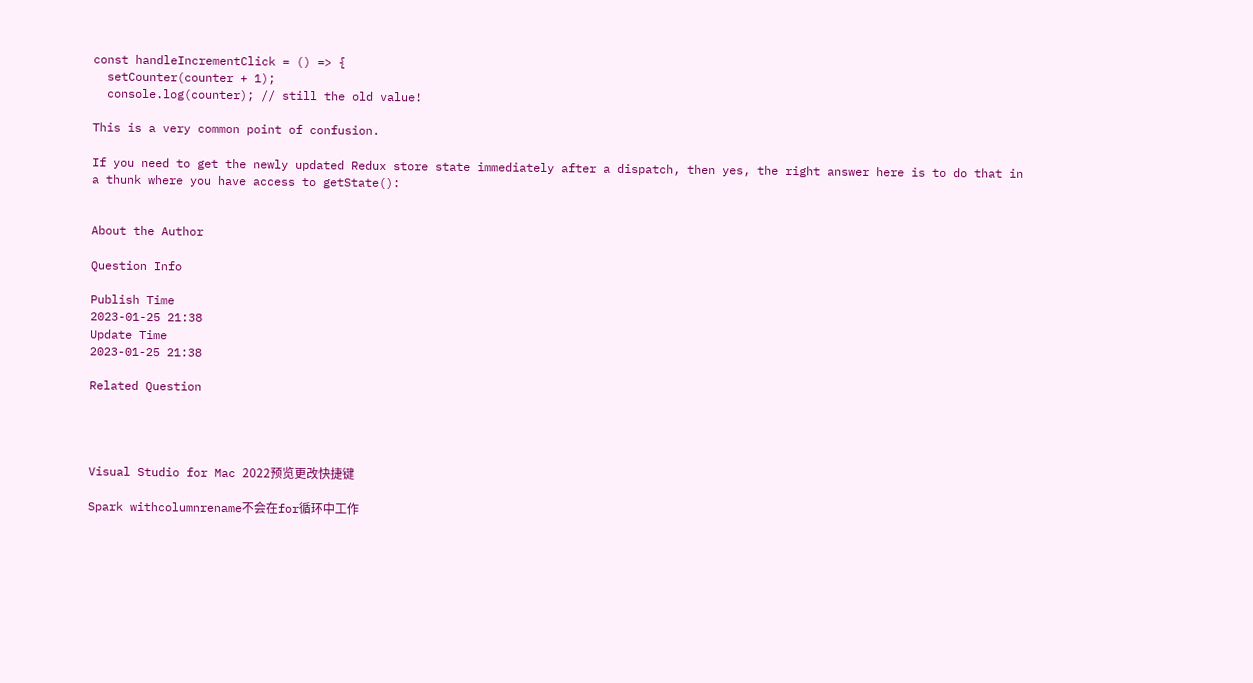const handleIncrementClick = () => {
  setCounter(counter + 1);
  console.log(counter); // still the old value!

This is a very common point of confusion.

If you need to get the newly updated Redux store state immediately after a dispatch, then yes, the right answer here is to do that in a thunk where you have access to getState():


About the Author

Question Info

Publish Time
2023-01-25 21:38
Update Time
2023-01-25 21:38

Related Question




Visual Studio for Mac 2022预览更改快捷键

Spark withcolumnrename不会在for循环中工作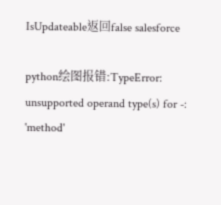IsUpdateable返回false salesforce

python绘图报错:TypeError: unsupported operand type(s) for -: 'method'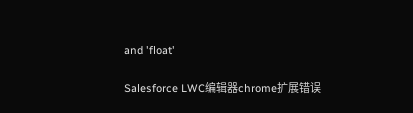and 'float'

Salesforce LWC编辑器chrome扩展错误